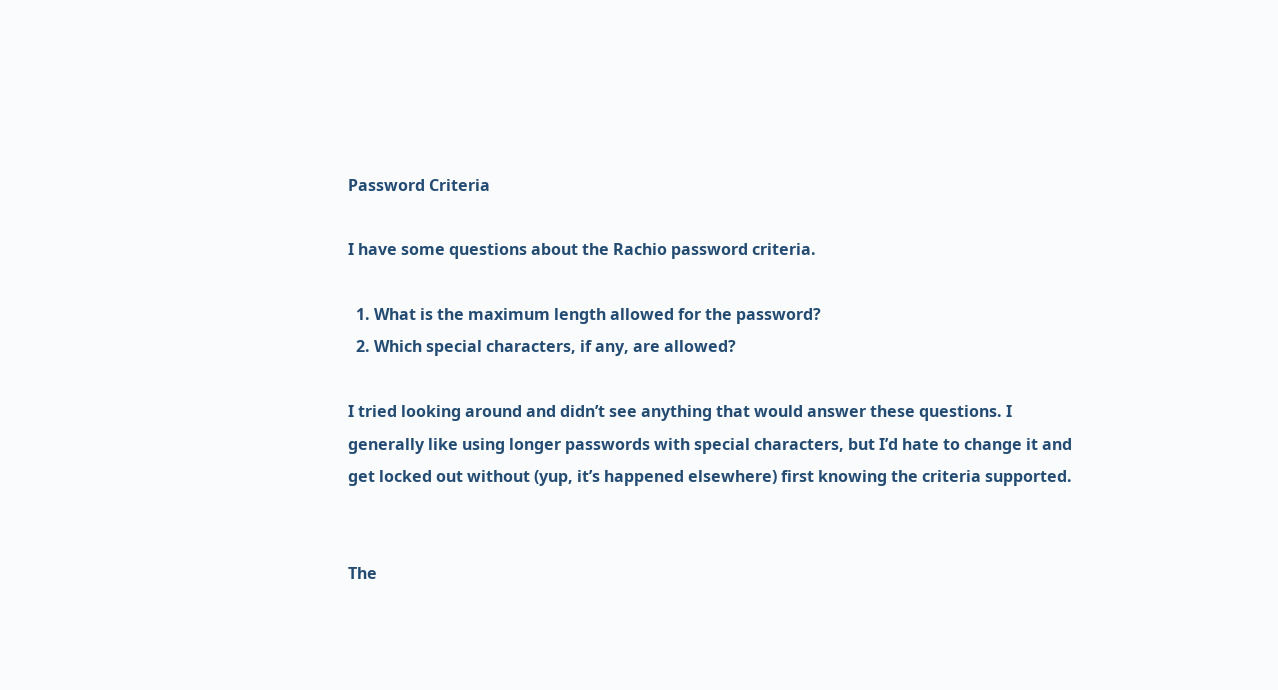Password Criteria

I have some questions about the Rachio password criteria.

  1. What is the maximum length allowed for the password?
  2. Which special characters, if any, are allowed?

I tried looking around and didn’t see anything that would answer these questions. I generally like using longer passwords with special characters, but I’d hate to change it and get locked out without (yup, it’s happened elsewhere) first knowing the criteria supported.


The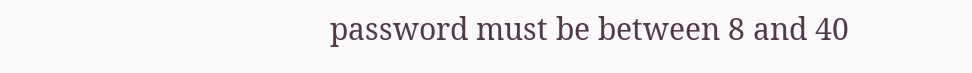password must be between 8 and 40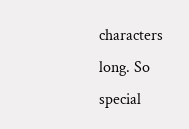characters long. So special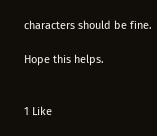characters should be fine.

Hope this helps.


1 Like